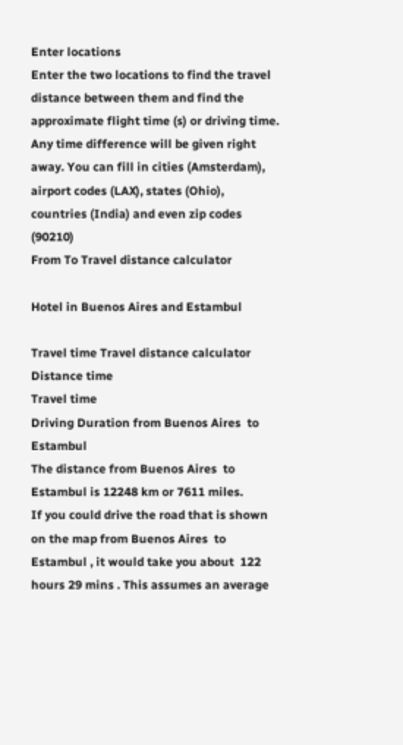Enter locations
Enter the two locations to find the travel distance between them and find the approximate flight time (s) or driving time. Any time difference will be given right away. You can fill in cities (Amsterdam), airport codes (LAX), states (Ohio), countries (India) and even zip codes (90210)
From To Travel distance calculator

Hotel in Buenos Aires and Estambul

Travel time Travel distance calculator Distance time
Travel time
Driving Duration from Buenos Aires  to  Estambul
The distance from Buenos Aires  to  Estambul is 12248 km or 7611 miles.
If you could drive the road that is shown on the map from Buenos Aires  to  Estambul , it would take you about  122 hours 29 mins . This assumes an average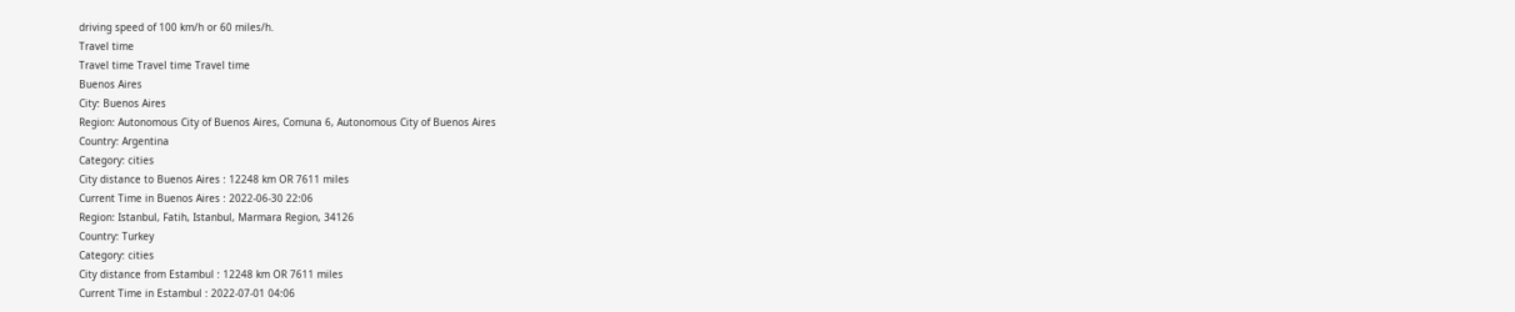driving speed of 100 km/h or 60 miles/h.
Travel time
Travel time Travel time Travel time
Buenos Aires
City: Buenos Aires
Region: Autonomous City of Buenos Aires, Comuna 6, Autonomous City of Buenos Aires
Country: Argentina
Category: cities
City distance to Buenos Aires : 12248 km OR 7611 miles
Current Time in Buenos Aires : 2022-06-30 22:06
Region: Istanbul, Fatih, Istanbul, Marmara Region, 34126
Country: Turkey
Category: cities
City distance from Estambul : 12248 km OR 7611 miles
Current Time in Estambul : 2022-07-01 04:06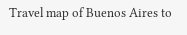Travel map of Buenos Aires to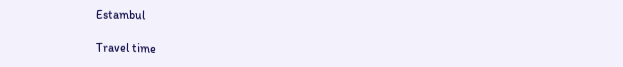Estambul

Travel time